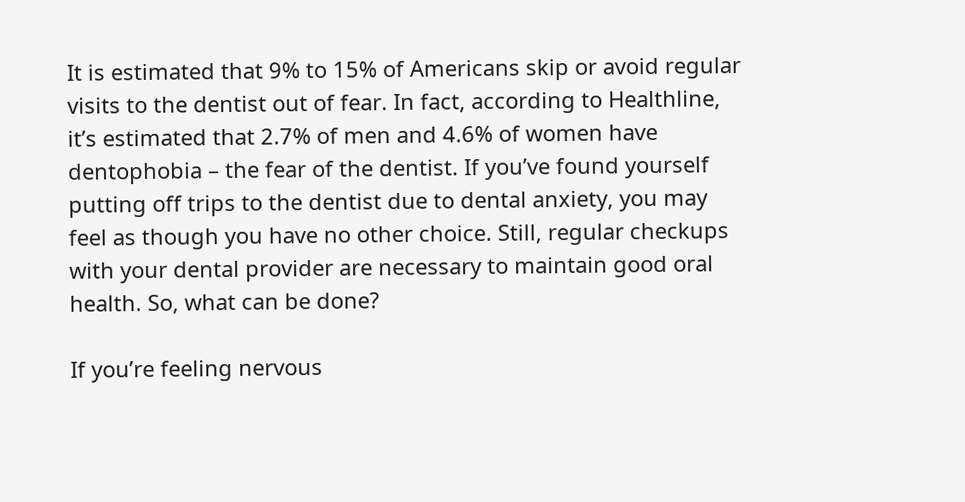It is estimated that 9% to 15% of Americans skip or avoid regular visits to the dentist out of fear. In fact, according to Healthline, it’s estimated that 2.7% of men and 4.6% of women have dentophobia – the fear of the dentist. If you’ve found yourself putting off trips to the dentist due to dental anxiety, you may feel as though you have no other choice. Still, regular checkups with your dental provider are necessary to maintain good oral health. So, what can be done?

If you’re feeling nervous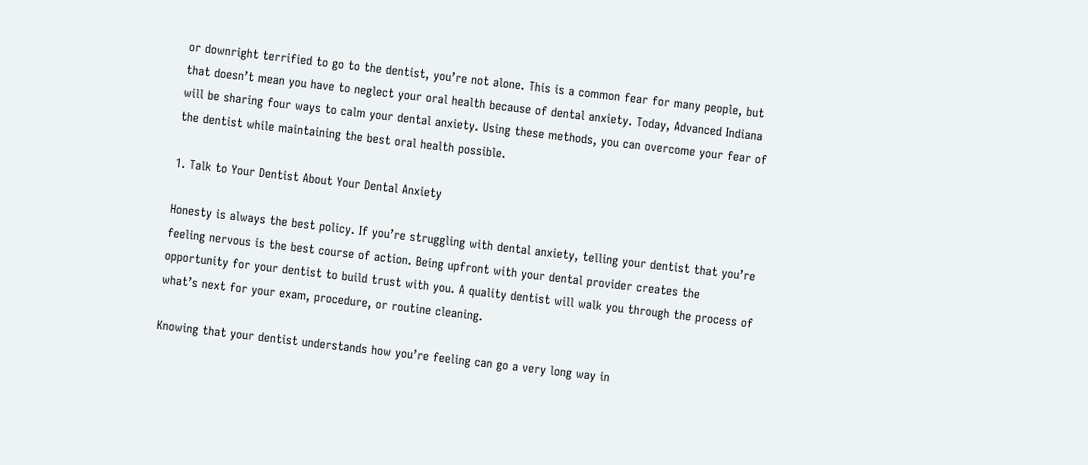or downright terrified to go to the dentist, you’re not alone. This is a common fear for many people, but that doesn’t mean you have to neglect your oral health because of dental anxiety. Today, Advanced Indiana will be sharing four ways to calm your dental anxiety. Using these methods, you can overcome your fear of the dentist while maintaining the best oral health possible.

1. Talk to Your Dentist About Your Dental Anxiety

Honesty is always the best policy. If you’re struggling with dental anxiety, telling your dentist that you’re feeling nervous is the best course of action. Being upfront with your dental provider creates the opportunity for your dentist to build trust with you. A quality dentist will walk you through the process of what’s next for your exam, procedure, or routine cleaning.

Knowing that your dentist understands how you’re feeling can go a very long way in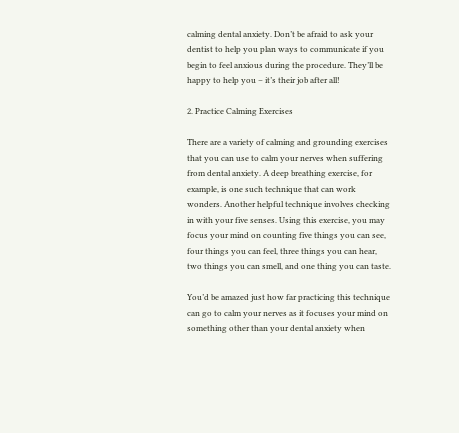calming dental anxiety. Don’t be afraid to ask your dentist to help you plan ways to communicate if you begin to feel anxious during the procedure. They’ll be happy to help you – it’s their job after all!

2. Practice Calming Exercises

There are a variety of calming and grounding exercises that you can use to calm your nerves when suffering from dental anxiety. A deep breathing exercise, for example, is one such technique that can work wonders. Another helpful technique involves checking in with your five senses. Using this exercise, you may focus your mind on counting five things you can see, four things you can feel, three things you can hear, two things you can smell, and one thing you can taste.

You’d be amazed just how far practicing this technique can go to calm your nerves as it focuses your mind on something other than your dental anxiety when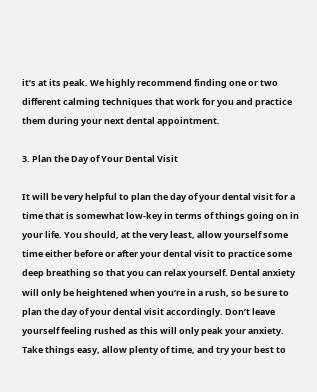it’s at its peak. We highly recommend finding one or two different calming techniques that work for you and practice them during your next dental appointment.

3. Plan the Day of Your Dental Visit

It will be very helpful to plan the day of your dental visit for a time that is somewhat low-key in terms of things going on in your life. You should, at the very least, allow yourself some time either before or after your dental visit to practice some deep breathing so that you can relax yourself. Dental anxiety will only be heightened when you’re in a rush, so be sure to plan the day of your dental visit accordingly. Don’t leave yourself feeling rushed as this will only peak your anxiety. Take things easy, allow plenty of time, and try your best to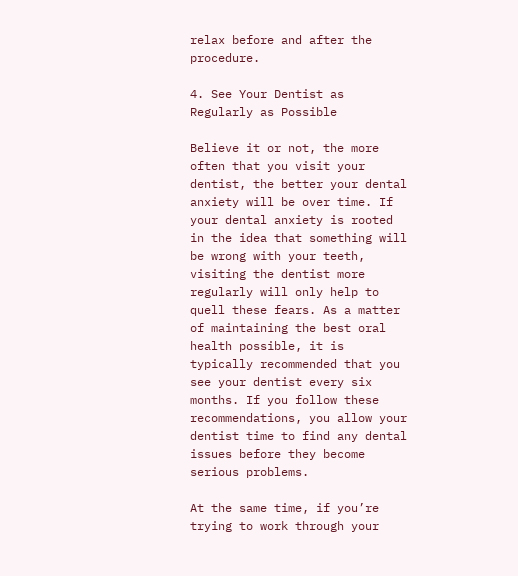relax before and after the procedure.

4. See Your Dentist as Regularly as Possible

Believe it or not, the more often that you visit your dentist, the better your dental anxiety will be over time. If your dental anxiety is rooted in the idea that something will be wrong with your teeth, visiting the dentist more regularly will only help to quell these fears. As a matter of maintaining the best oral health possible, it is typically recommended that you see your dentist every six months. If you follow these recommendations, you allow your dentist time to find any dental issues before they become serious problems.

At the same time, if you’re trying to work through your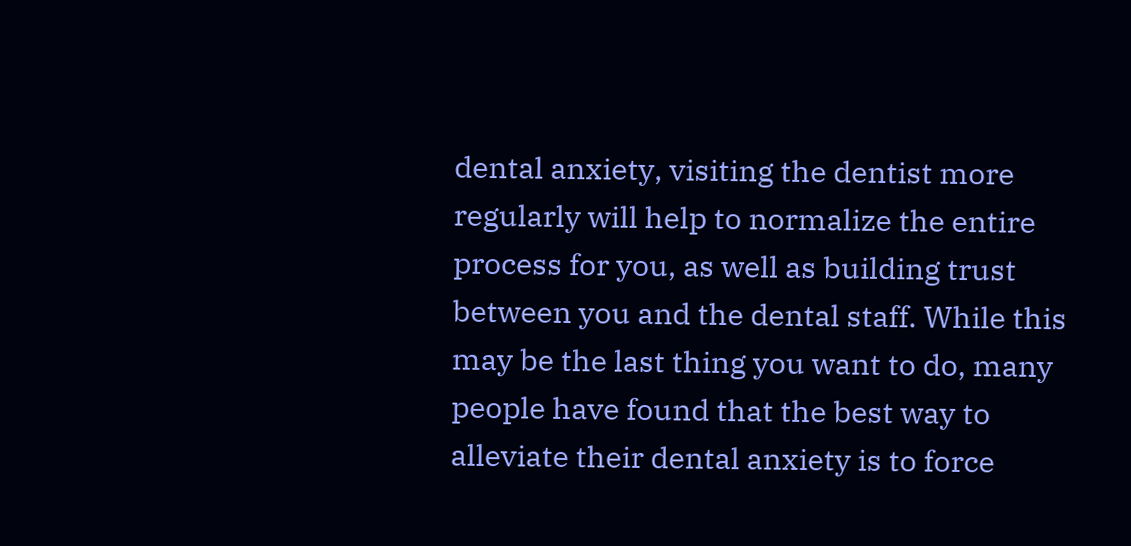dental anxiety, visiting the dentist more regularly will help to normalize the entire process for you, as well as building trust between you and the dental staff. While this may be the last thing you want to do, many people have found that the best way to alleviate their dental anxiety is to force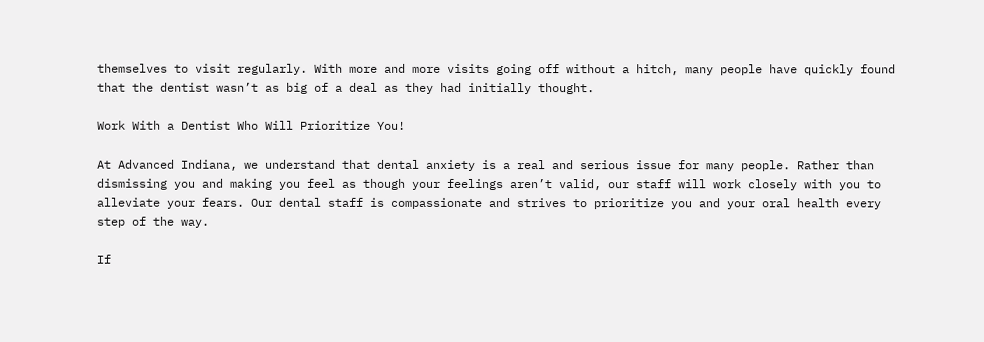themselves to visit regularly. With more and more visits going off without a hitch, many people have quickly found that the dentist wasn’t as big of a deal as they had initially thought.

Work With a Dentist Who Will Prioritize You!

At Advanced Indiana, we understand that dental anxiety is a real and serious issue for many people. Rather than dismissing you and making you feel as though your feelings aren’t valid, our staff will work closely with you to alleviate your fears. Our dental staff is compassionate and strives to prioritize you and your oral health every step of the way.

If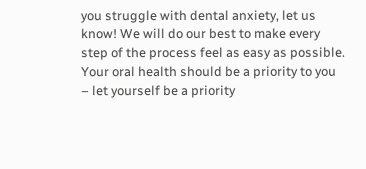you struggle with dental anxiety, let us know! We will do our best to make every step of the process feel as easy as possible. Your oral health should be a priority to you – let yourself be a priority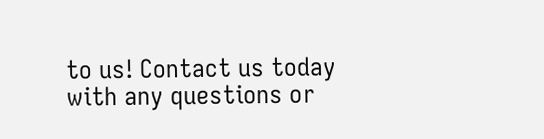to us! Contact us today with any questions or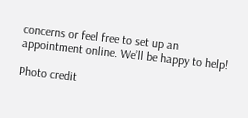concerns or feel free to set up an appointment online. We’ll be happy to help!

Photo credit